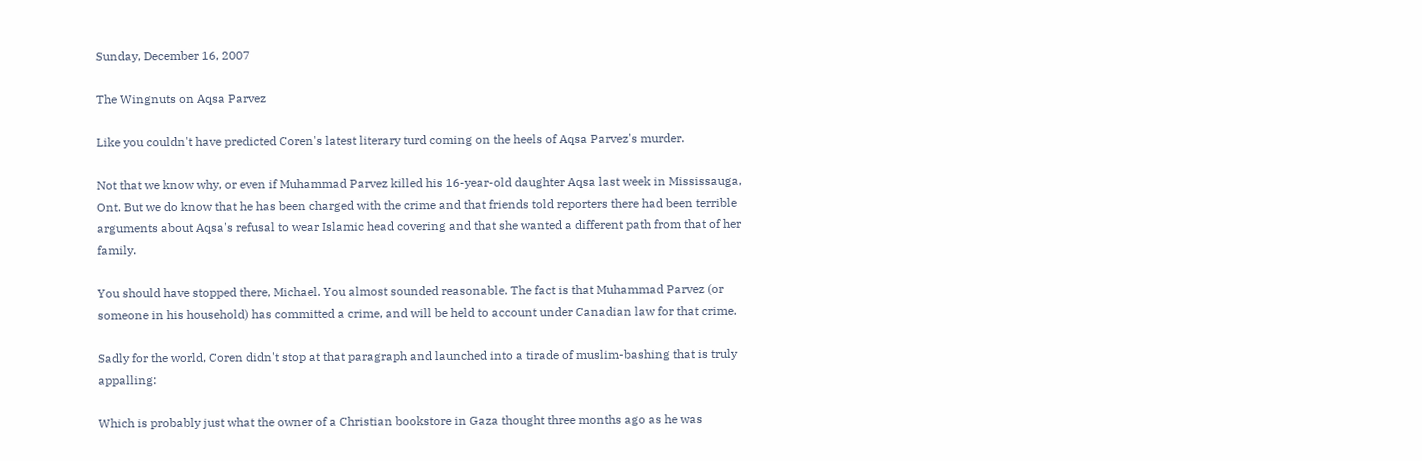Sunday, December 16, 2007

The Wingnuts on Aqsa Parvez

Like you couldn't have predicted Coren's latest literary turd coming on the heels of Aqsa Parvez's murder.

Not that we know why, or even if Muhammad Parvez killed his 16-year-old daughter Aqsa last week in Mississauga, Ont. But we do know that he has been charged with the crime and that friends told reporters there had been terrible arguments about Aqsa's refusal to wear Islamic head covering and that she wanted a different path from that of her family.

You should have stopped there, Michael. You almost sounded reasonable. The fact is that Muhammad Parvez (or someone in his household) has committed a crime, and will be held to account under Canadian law for that crime.

Sadly for the world, Coren didn't stop at that paragraph and launched into a tirade of muslim-bashing that is truly appalling:

Which is probably just what the owner of a Christian bookstore in Gaza thought three months ago as he was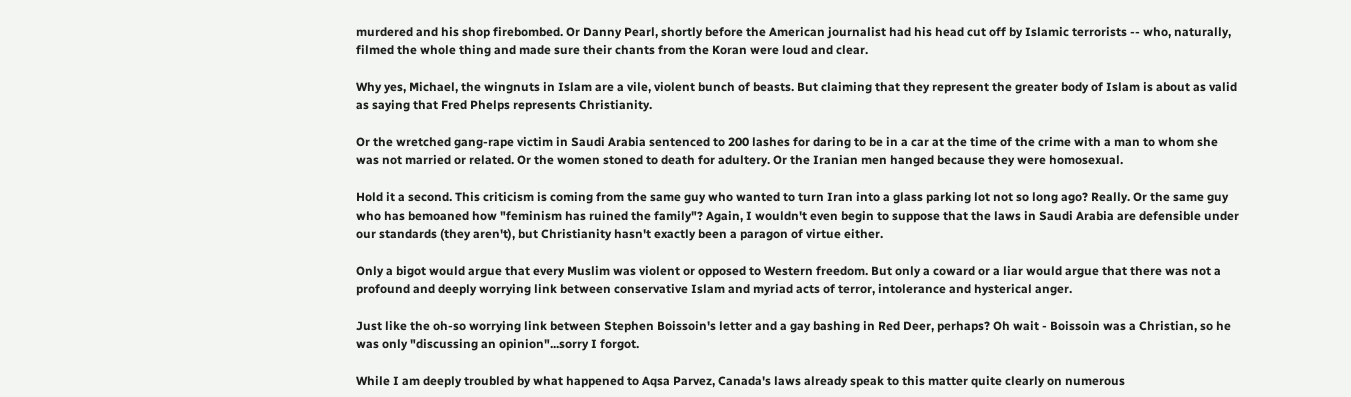murdered and his shop firebombed. Or Danny Pearl, shortly before the American journalist had his head cut off by Islamic terrorists -- who, naturally, filmed the whole thing and made sure their chants from the Koran were loud and clear.

Why yes, Michael, the wingnuts in Islam are a vile, violent bunch of beasts. But claiming that they represent the greater body of Islam is about as valid as saying that Fred Phelps represents Christianity.

Or the wretched gang-rape victim in Saudi Arabia sentenced to 200 lashes for daring to be in a car at the time of the crime with a man to whom she was not married or related. Or the women stoned to death for adultery. Or the Iranian men hanged because they were homosexual.

Hold it a second. This criticism is coming from the same guy who wanted to turn Iran into a glass parking lot not so long ago? Really. Or the same guy who has bemoaned how "feminism has ruined the family"? Again, I wouldn't even begin to suppose that the laws in Saudi Arabia are defensible under our standards (they aren't), but Christianity hasn't exactly been a paragon of virtue either.

Only a bigot would argue that every Muslim was violent or opposed to Western freedom. But only a coward or a liar would argue that there was not a profound and deeply worrying link between conservative Islam and myriad acts of terror, intolerance and hysterical anger.

Just like the oh-so worrying link between Stephen Boissoin's letter and a gay bashing in Red Deer, perhaps? Oh wait - Boissoin was a Christian, so he was only "discussing an opinion"...sorry I forgot.

While I am deeply troubled by what happened to Aqsa Parvez, Canada's laws already speak to this matter quite clearly on numerous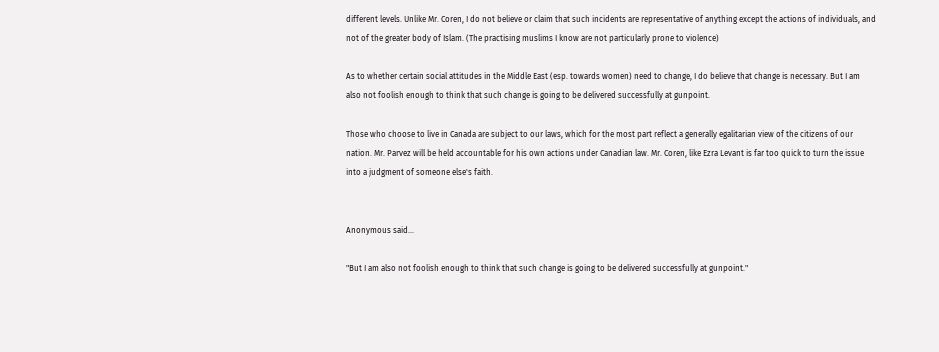different levels. Unlike Mr. Coren, I do not believe or claim that such incidents are representative of anything except the actions of individuals, and not of the greater body of Islam. (The practising muslims I know are not particularly prone to violence)

As to whether certain social attitudes in the Middle East (esp. towards women) need to change, I do believe that change is necessary. But I am also not foolish enough to think that such change is going to be delivered successfully at gunpoint.

Those who choose to live in Canada are subject to our laws, which for the most part reflect a generally egalitarian view of the citizens of our nation. Mr. Parvez will be held accountable for his own actions under Canadian law. Mr. Coren, like Ezra Levant is far too quick to turn the issue into a judgment of someone else's faith.


Anonymous said...

"But I am also not foolish enough to think that such change is going to be delivered successfully at gunpoint."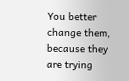You better change them, because they are trying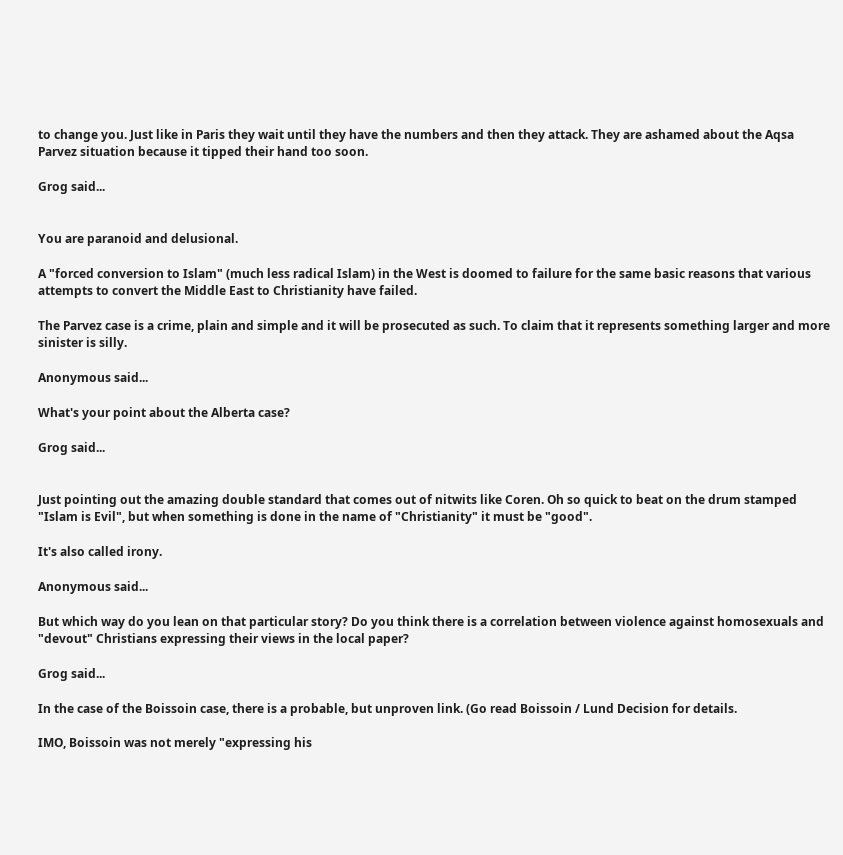to change you. Just like in Paris they wait until they have the numbers and then they attack. They are ashamed about the Aqsa Parvez situation because it tipped their hand too soon.

Grog said...


You are paranoid and delusional.

A "forced conversion to Islam" (much less radical Islam) in the West is doomed to failure for the same basic reasons that various attempts to convert the Middle East to Christianity have failed.

The Parvez case is a crime, plain and simple and it will be prosecuted as such. To claim that it represents something larger and more sinister is silly.

Anonymous said...

What's your point about the Alberta case?

Grog said...


Just pointing out the amazing double standard that comes out of nitwits like Coren. Oh so quick to beat on the drum stamped "Islam is Evil", but when something is done in the name of "Christianity" it must be "good".

It's also called irony.

Anonymous said...

But which way do you lean on that particular story? Do you think there is a correlation between violence against homosexuals and "devout" Christians expressing their views in the local paper?

Grog said...

In the case of the Boissoin case, there is a probable, but unproven link. (Go read Boissoin / Lund Decision for details.

IMO, Boissoin was not merely "expressing his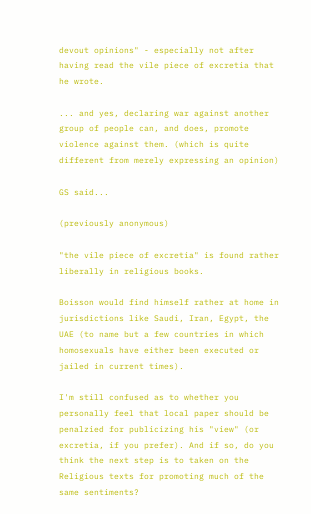devout opinions" - especially not after having read the vile piece of excretia that he wrote.

... and yes, declaring war against another group of people can, and does, promote violence against them. (which is quite different from merely expressing an opinion)

GS said...

(previously anonymous)

"the vile piece of excretia" is found rather liberally in religious books.

Boisson would find himself rather at home in jurisdictions like Saudi, Iran, Egypt, the UAE (to name but a few countries in which homosexuals have either been executed or jailed in current times).

I'm still confused as to whether you personally feel that local paper should be penalzied for publicizing his "view" (or excretia, if you prefer). And if so, do you think the next step is to taken on the Religious texts for promoting much of the same sentiments?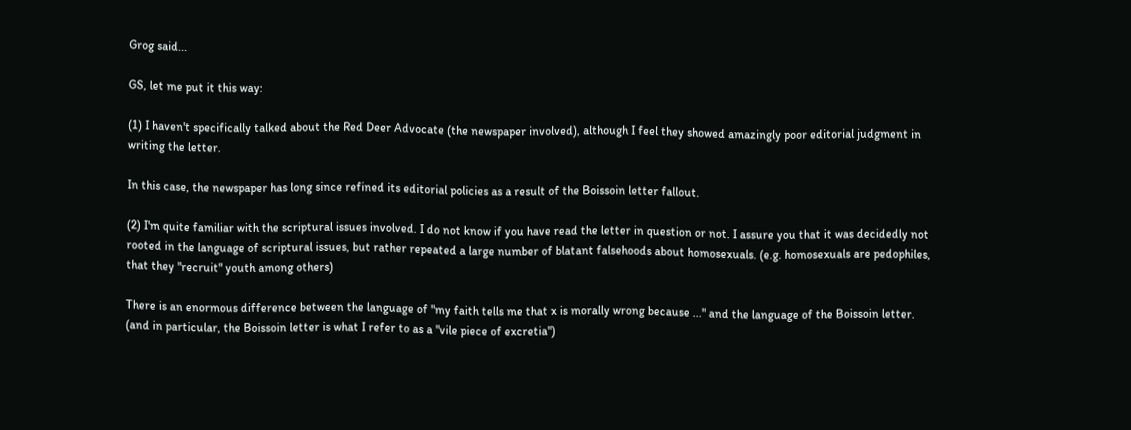Grog said...

GS, let me put it this way:

(1) I haven't specifically talked about the Red Deer Advocate (the newspaper involved), although I feel they showed amazingly poor editorial judgment in writing the letter.

In this case, the newspaper has long since refined its editorial policies as a result of the Boissoin letter fallout.

(2) I'm quite familiar with the scriptural issues involved. I do not know if you have read the letter in question or not. I assure you that it was decidedly not rooted in the language of scriptural issues, but rather repeated a large number of blatant falsehoods about homosexuals. (e.g. homosexuals are pedophiles, that they "recruit" youth among others)

There is an enormous difference between the language of "my faith tells me that x is morally wrong because ..." and the language of the Boissoin letter. (and in particular, the Boissoin letter is what I refer to as a "vile piece of excretia")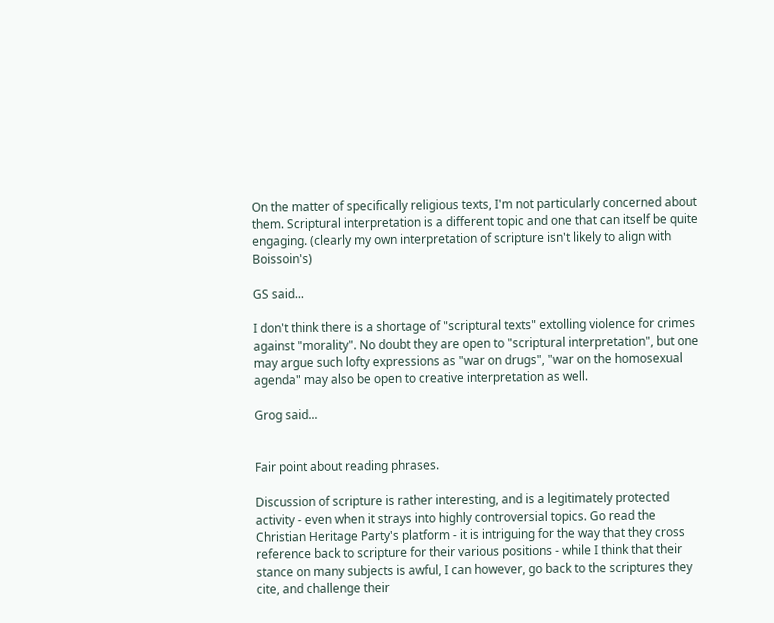On the matter of specifically religious texts, I'm not particularly concerned about them. Scriptural interpretation is a different topic and one that can itself be quite engaging. (clearly my own interpretation of scripture isn't likely to align with Boissoin's)

GS said...

I don't think there is a shortage of "scriptural texts" extolling violence for crimes against "morality". No doubt they are open to "scriptural interpretation", but one may argue such lofty expressions as "war on drugs", "war on the homosexual agenda" may also be open to creative interpretation as well.

Grog said...


Fair point about reading phrases.

Discussion of scripture is rather interesting, and is a legitimately protected activity - even when it strays into highly controversial topics. Go read the Christian Heritage Party's platform - it is intriguing for the way that they cross reference back to scripture for their various positions - while I think that their stance on many subjects is awful, I can however, go back to the scriptures they cite, and challenge their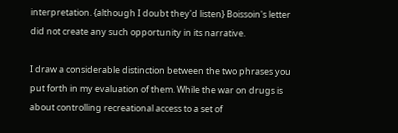interpretation. {although I doubt they'd listen} Boissoin's letter did not create any such opportunity in its narrative.

I draw a considerable distinction between the two phrases you put forth in my evaluation of them. While the war on drugs is about controlling recreational access to a set of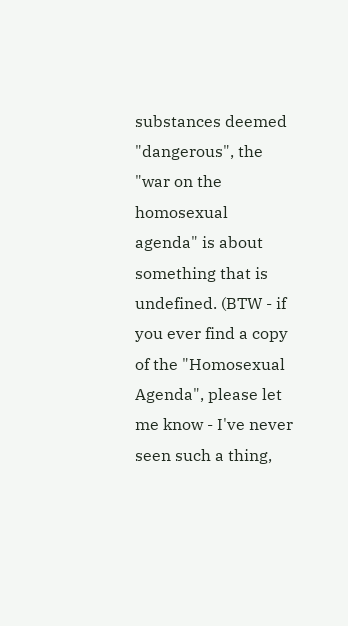substances deemed "dangerous", the "war on the homosexual agenda" is about something that is undefined. (BTW - if you ever find a copy of the "Homosexual Agenda", please let me know - I've never seen such a thing,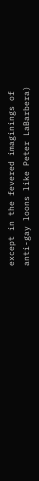except in the fevered imaginings of anti-gay loons like Peter LaBarbera)